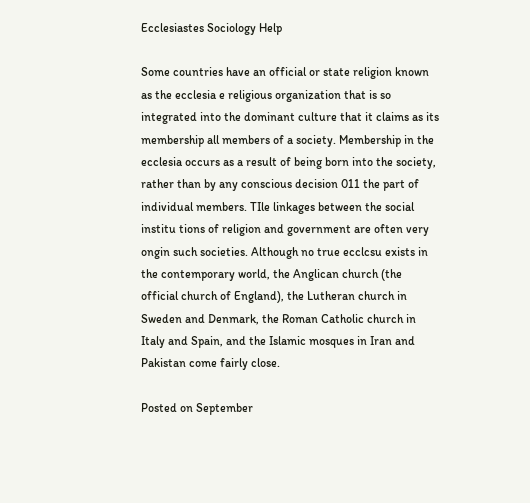Ecclesiastes Sociology Help

Some countries have an official or state religion known as the ecclesia e religious organization that is so integrated into the dominant culture that it claims as its membership all members of a society. Membership in the ecclesia occurs as a result of being born into the society, rather than by any conscious decision 011 the part of individual members. TIle linkages between the social institu tions of religion and government are often very ongin such societies. Although no true ecclcsu exists in the contemporary world, the Anglican church (the official church of England), the Lutheran church in Sweden and Denmark, the Roman Catholic church in Italy and Spain, and the Islamic mosques in Iran and Pakistan come fairly close.

Posted on September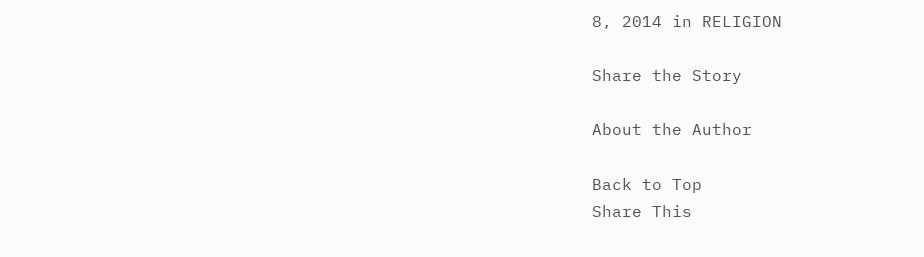8, 2014 in RELIGION

Share the Story

About the Author

Back to Top
Share This